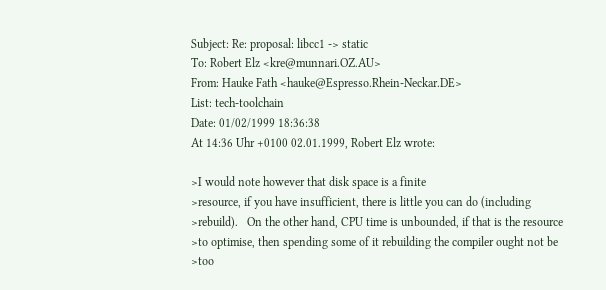Subject: Re: proposal: libcc1 -> static
To: Robert Elz <kre@munnari.OZ.AU>
From: Hauke Fath <hauke@Espresso.Rhein-Neckar.DE>
List: tech-toolchain
Date: 01/02/1999 18:36:38
At 14:36 Uhr +0100 02.01.1999, Robert Elz wrote:

>I would note however that disk space is a finite
>resource, if you have insufficient, there is little you can do (including
>rebuild).   On the other hand, CPU time is unbounded, if that is the resource
>to optimise, then spending some of it rebuilding the compiler ought not be
>too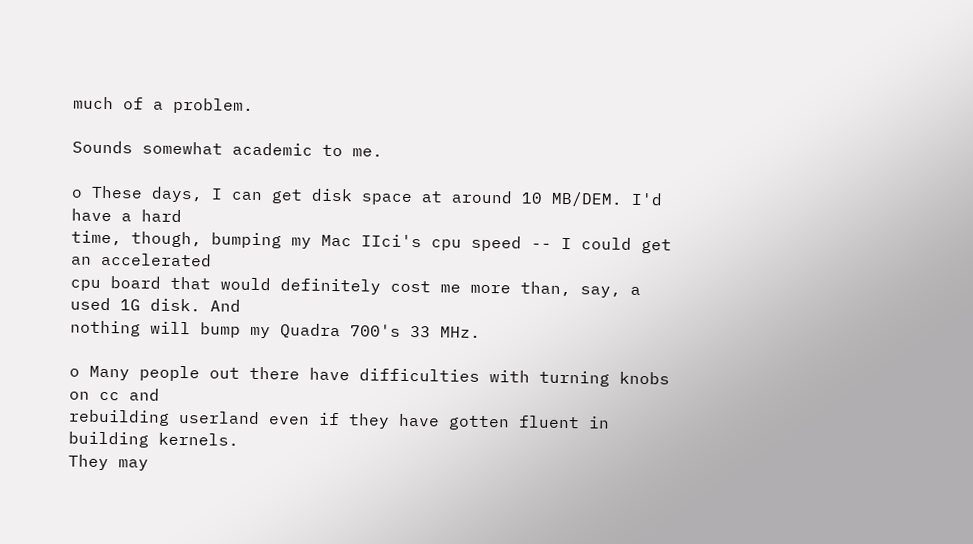much of a problem.

Sounds somewhat academic to me.

o These days, I can get disk space at around 10 MB/DEM. I'd have a hard
time, though, bumping my Mac IIci's cpu speed -- I could get an accelerated
cpu board that would definitely cost me more than, say, a used 1G disk. And
nothing will bump my Quadra 700's 33 MHz.

o Many people out there have difficulties with turning knobs on cc and
rebuilding userland even if they have gotten fluent in building kernels.
They may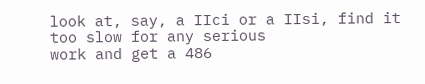look at, say, a IIci or a IIsi, find it too slow for any serious
work and get a 486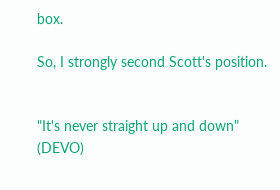box.

So, I strongly second Scott's position.


"It's never straight up and down"     (DEVO)